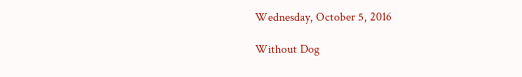Wednesday, October 5, 2016

Without Dog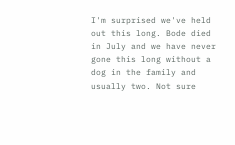I'm surprised we've held out this long. Bode died in July and we have never gone this long without a dog in the family and usually two. Not sure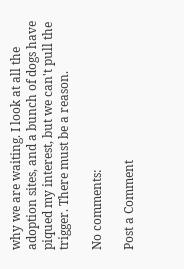why we are waiting. I look at all the adoption sites, and a bunch of dogs have piqued my interest, but we can't pull the trigger. There must be a reason.

No comments:

Post a Comment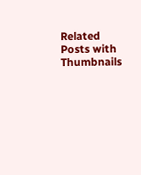Related Posts with Thumbnails